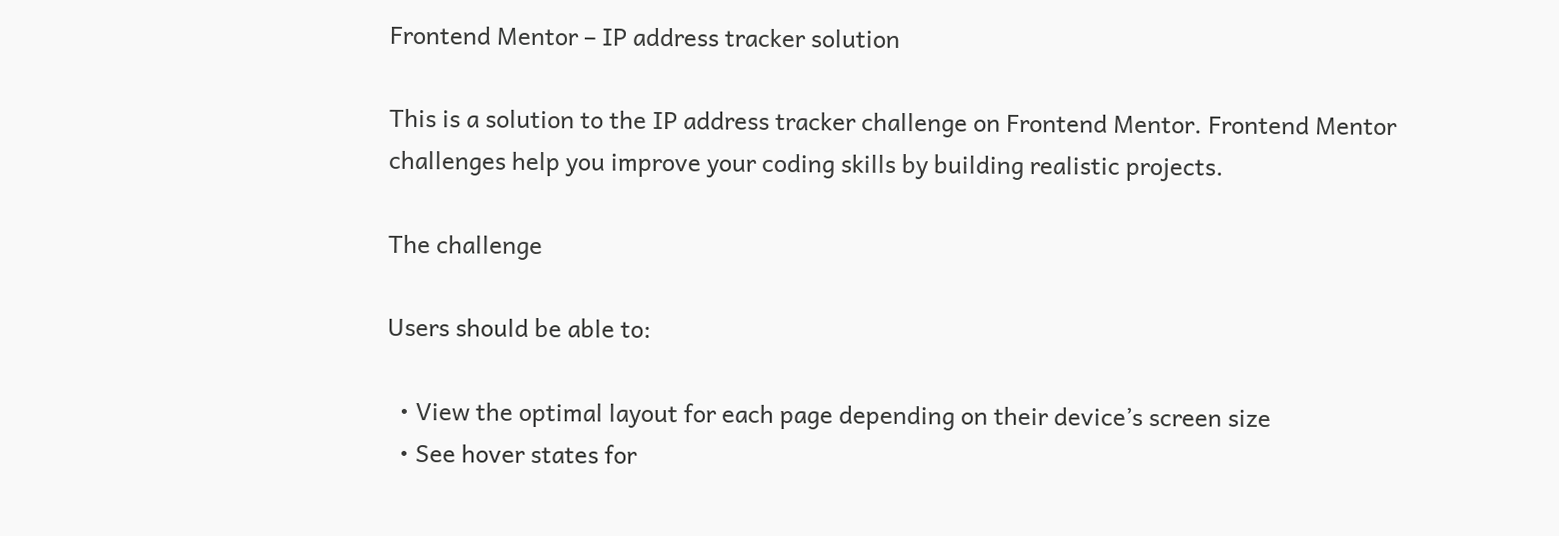Frontend Mentor – IP address tracker solution

This is a solution to the IP address tracker challenge on Frontend Mentor. Frontend Mentor challenges help you improve your coding skills by building realistic projects.

The challenge

Users should be able to:

  • View the optimal layout for each page depending on their device’s screen size
  • See hover states for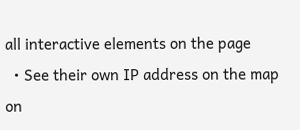all interactive elements on the page
  • See their own IP address on the map on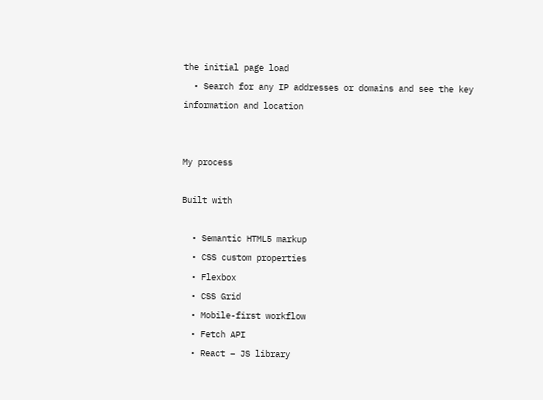the initial page load
  • Search for any IP addresses or domains and see the key information and location


My process

Built with

  • Semantic HTML5 markup
  • CSS custom properties
  • Flexbox
  • CSS Grid
  • Mobile-first workflow
  • Fetch API
  • React – JS library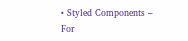• Styled Components – For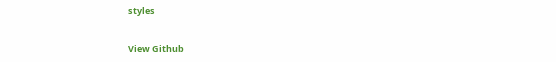styles


View Github